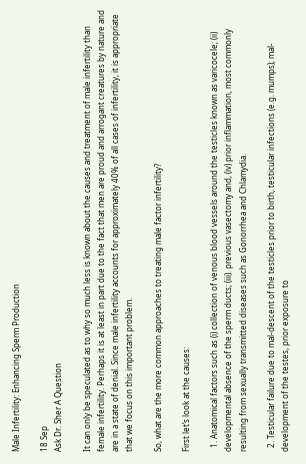Male Infertility: Enhancing Sperm Production

18 Sep
Ask Dr. Sher A Question

It can only be speculated as to why so much less is known about the causes and treatment of male infertility than female infertility. Perhaps it is at least in part due to the fact that men are proud and arrogant creatures by nature and are in a state of denial. Since male infertility accounts for approximately 40% of all cases of infertility, it is appropriate that we focus on this important problem.

So, what are the more common approaches to treating male factor infertility?

First let’s look at the causes:

  1. Anatomical factors such as (i) collection of venous blood vessels around the testicles known as varicocele; (ii) developmental absence of the sperm ducts; (iii). previous vasectomy and, (iv) prior inflammation, most commonly resulting from sexually transmitted diseases such as Gonorrhea and Chlamydia.

  2. Testicular failure due to mal-descent of the testicles prior to birth, testicular infections (e.g. mumps); mal-development of the testes, prior exposure to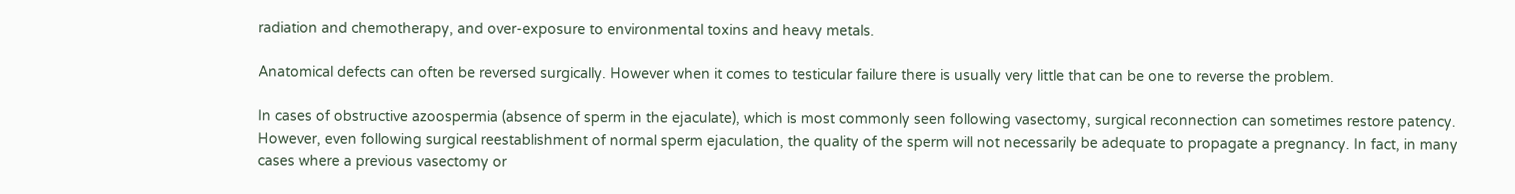radiation and chemotherapy, and over-exposure to environmental toxins and heavy metals.

Anatomical defects can often be reversed surgically. However when it comes to testicular failure there is usually very little that can be one to reverse the problem.

In cases of obstructive azoospermia (absence of sperm in the ejaculate), which is most commonly seen following vasectomy, surgical reconnection can sometimes restore patency. However, even following surgical reestablishment of normal sperm ejaculation, the quality of the sperm will not necessarily be adequate to propagate a pregnancy. In fact, in many cases where a previous vasectomy or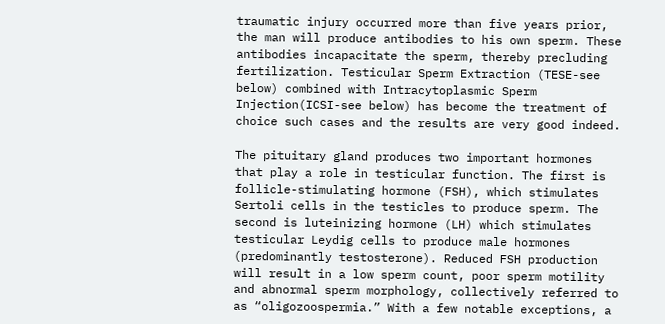traumatic injury occurred more than five years prior, the man will produce antibodies to his own sperm. These antibodies incapacitate the sperm, thereby precluding fertilization. Testicular Sperm Extraction (TESE-see below) combined with Intracytoplasmic Sperm Injection(ICSI-see below) has become the treatment of choice such cases and the results are very good indeed.

The pituitary gland produces two important hormones that play a role in testicular function. The first is follicle-stimulating hormone (FSH), which stimulates Sertoli cells in the testicles to produce sperm. The second is luteinizing hormone (LH) which stimulates testicular Leydig cells to produce male hormones (predominantly testosterone). Reduced FSH production will result in a low sperm count, poor sperm motility and abnormal sperm morphology, collectively referred to as “oligozoospermia.” With a few notable exceptions, a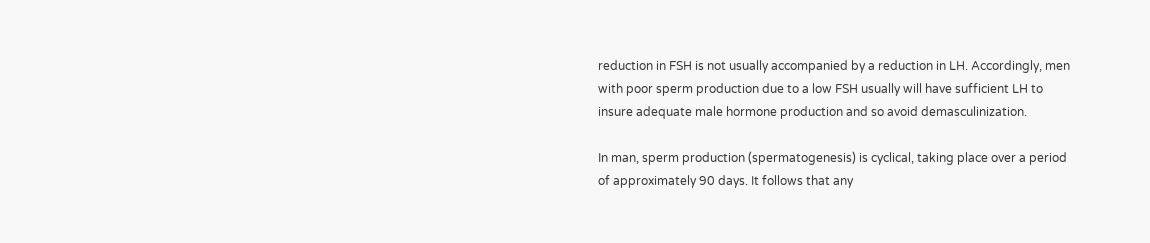reduction in FSH is not usually accompanied by a reduction in LH. Accordingly, men with poor sperm production due to a low FSH usually will have sufficient LH to insure adequate male hormone production and so avoid demasculinization.

In man, sperm production (spermatogenesis) is cyclical, taking place over a period of approximately 90 days. It follows that any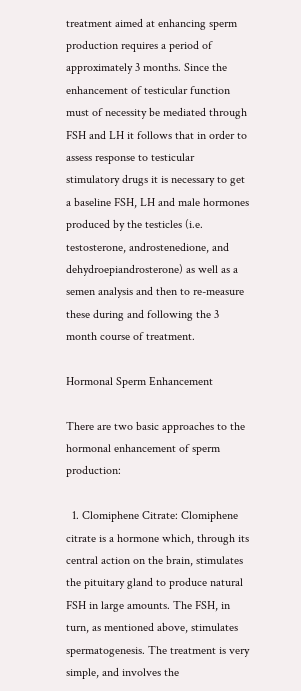treatment aimed at enhancing sperm production requires a period of approximately 3 months. Since the enhancement of testicular function must of necessity be mediated through FSH and LH it follows that in order to assess response to testicular stimulatory drugs it is necessary to get a baseline FSH, LH and male hormones produced by the testicles (i.e. testosterone, androstenedione, and dehydroepiandrosterone) as well as a semen analysis and then to re-measure these during and following the 3 month course of treatment.

Hormonal Sperm Enhancement

There are two basic approaches to the hormonal enhancement of sperm production:

  1. Clomiphene Citrate: Clomiphene citrate is a hormone which, through its central action on the brain, stimulates the pituitary gland to produce natural FSH in large amounts. The FSH, in turn, as mentioned above, stimulates spermatogenesis. The treatment is very simple, and involves the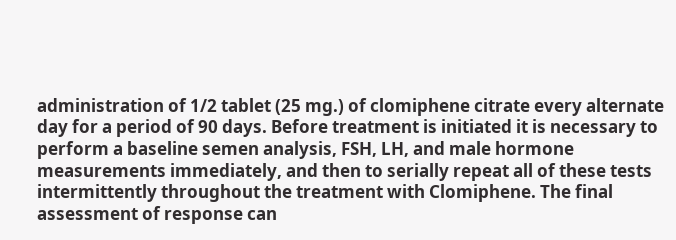administration of 1/2 tablet (25 mg.) of clomiphene citrate every alternate day for a period of 90 days. Before treatment is initiated it is necessary to perform a baseline semen analysis, FSH, LH, and male hormone measurements immediately, and then to serially repeat all of these tests intermittently throughout the treatment with Clomiphene. The final assessment of response can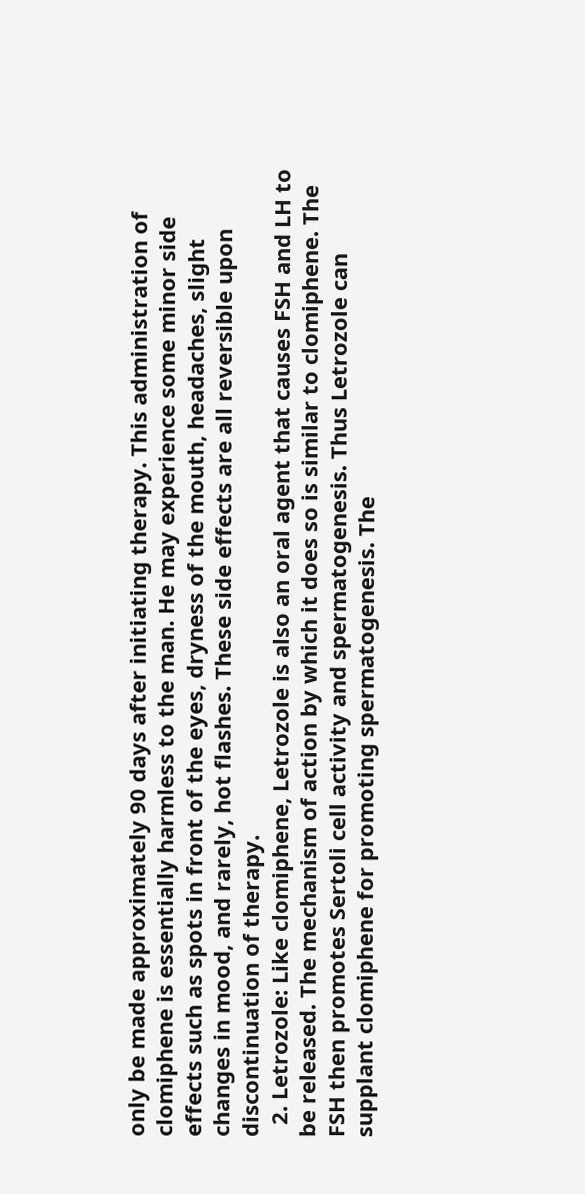only be made approximately 90 days after initiating therapy. This administration of clomiphene is essentially harmless to the man. He may experience some minor side effects such as spots in front of the eyes, dryness of the mouth, headaches, slight changes in mood, and rarely, hot flashes. These side effects are all reversible upon discontinuation of therapy.
  2. Letrozole: Like clomiphene, Letrozole is also an oral agent that causes FSH and LH to be released. The mechanism of action by which it does so is similar to clomiphene. The FSH then promotes Sertoli cell activity and spermatogenesis. Thus Letrozole can supplant clomiphene for promoting spermatogenesis. The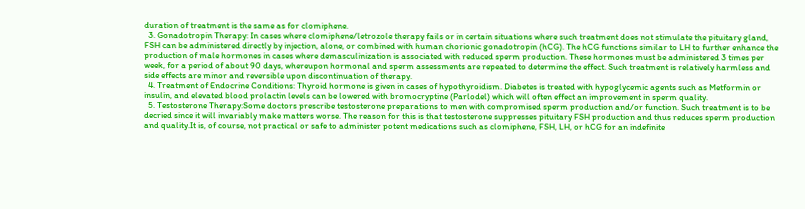duration of treatment is the same as for clomiphene.
  3. Gonadotropin Therapy: In cases where clomiphene/letrozole therapy fails or in certain situations where such treatment does not stimulate the pituitary gland, FSH can be administered directly by injection, alone, or combined with human chorionic gonadotropin (hCG). The hCG functions similar to LH to further enhance the production of male hormones in cases where demasculinization is associated with reduced sperm production. These hormones must be administered 3 times per week, for a period of about 90 days, whereupon hormonal and sperm assessments are repeated to determine the effect. Such treatment is relatively harmless and side effects are minor and reversible upon discontinuation of therapy.
  4. Treatment of Endocrine Conditions: Thyroid hormone is given in cases of hypothyroidism. Diabetes is treated with hypoglycemic agents such as Metformin or insulin, and elevated blood prolactin levels can be lowered with bromocryptine (Parlodel) which will often effect an improvement in sperm quality.
  5. Testosterone Therapy:Some doctors prescribe testosterone preparations to men with compromised sperm production and/or function. Such treatment is to be decried since it will invariably make matters worse. The reason for this is that testosterone suppresses pituitary FSH production and thus reduces sperm production and quality.It is, of course, not practical or safe to administer potent medications such as clomiphene, FSH, LH, or hCG for an indefinite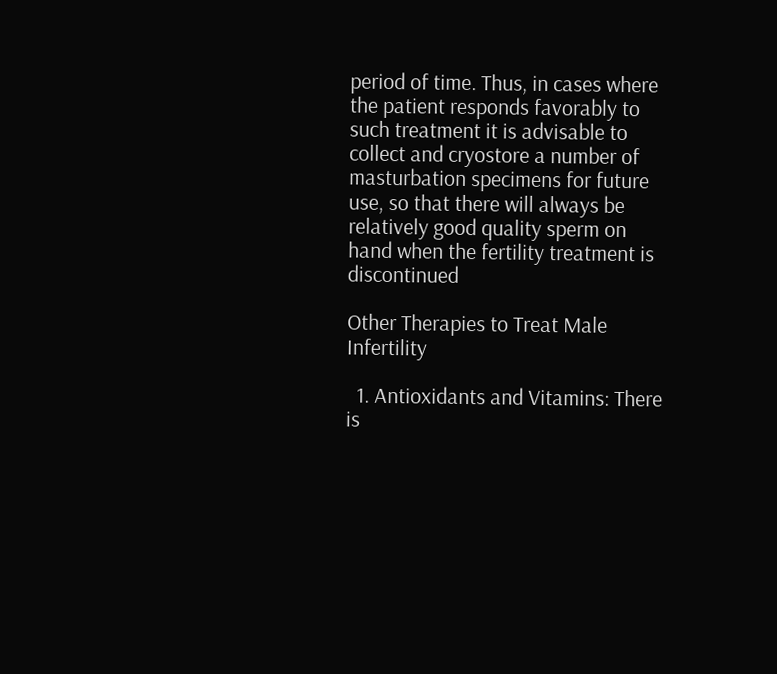period of time. Thus, in cases where the patient responds favorably to such treatment it is advisable to collect and cryostore a number of masturbation specimens for future use, so that there will always be relatively good quality sperm on hand when the fertility treatment is discontinued

Other Therapies to Treat Male Infertility

  1. Antioxidants and Vitamins: There is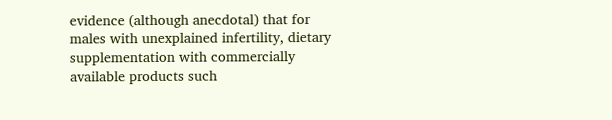evidence (although anecdotal) that for males with unexplained infertility, dietary supplementation with commercially available products such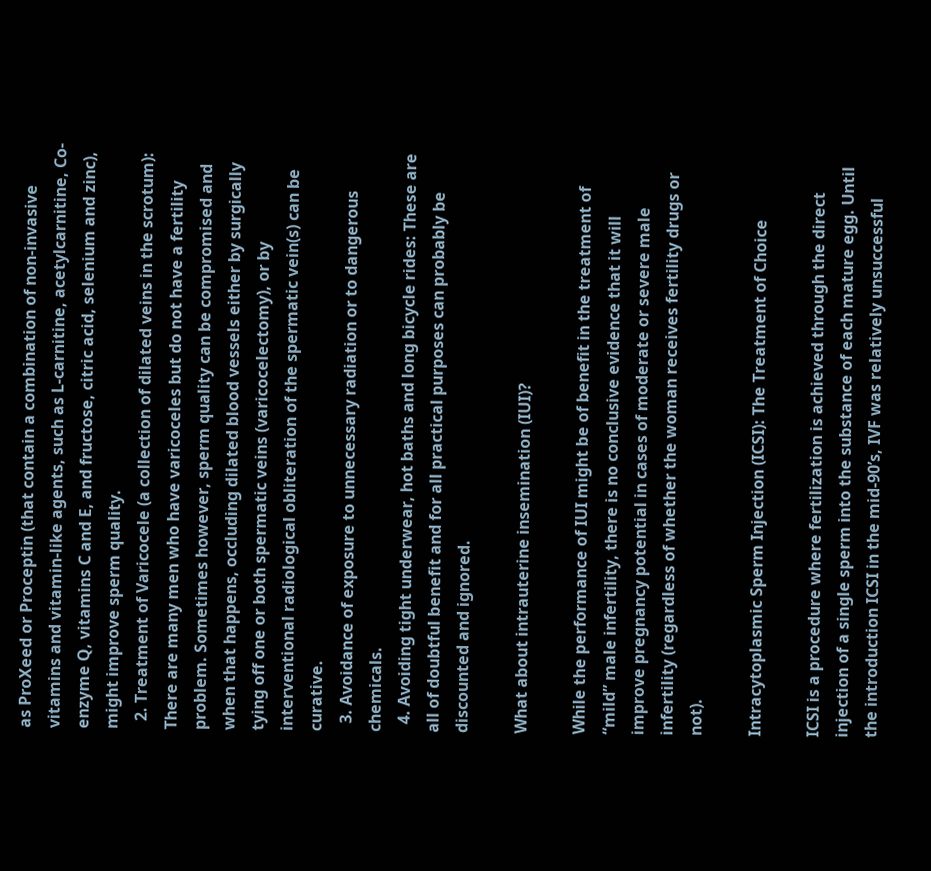as ProXeed or Proceptin (that contain a combination of non-invasive vitamins and vitamin-like agents, such as L-carnitine, acetylcarnitine, Co-enzyme Q, vitamins C and E, and fructose, citric acid, selenium and zinc), might improve sperm quality.
  2. Treatment of Varicocele (a collection of dilated veins in the scrotum): There are many men who have varicoceles but do not have a fertility problem. Sometimes however, sperm quality can be compromised and when that happens, occluding dilated blood vessels either by surgically tying off one or both spermatic veins (varicocelectomy), or by interventional radiological obliteration of the spermatic vein(s) can be curative.
  3. Avoidance of exposure to unnecessary radiation or to dangerous chemicals.
  4. Avoiding tight underwear, hot baths and long bicycle rides: These are all of doubtful benefit and for all practical purposes can probably be discounted and ignored.

What about intrauterine insemination (IUI)?

While the performance of IUI might be of benefit in the treatment of “mild” male infertility, there is no conclusive evidence that it will improve pregnancy potential in cases of moderate or severe male infertility (regardless of whether the woman receives fertility drugs or not).

Intracytoplasmic Sperm Injection (ICSI): The Treatment of Choice

ICSI is a procedure where fertilization is achieved through the direct injection of a single sperm into the substance of each mature egg. Until the introduction ICSI in the mid-90’s, IVF was relatively unsuccessful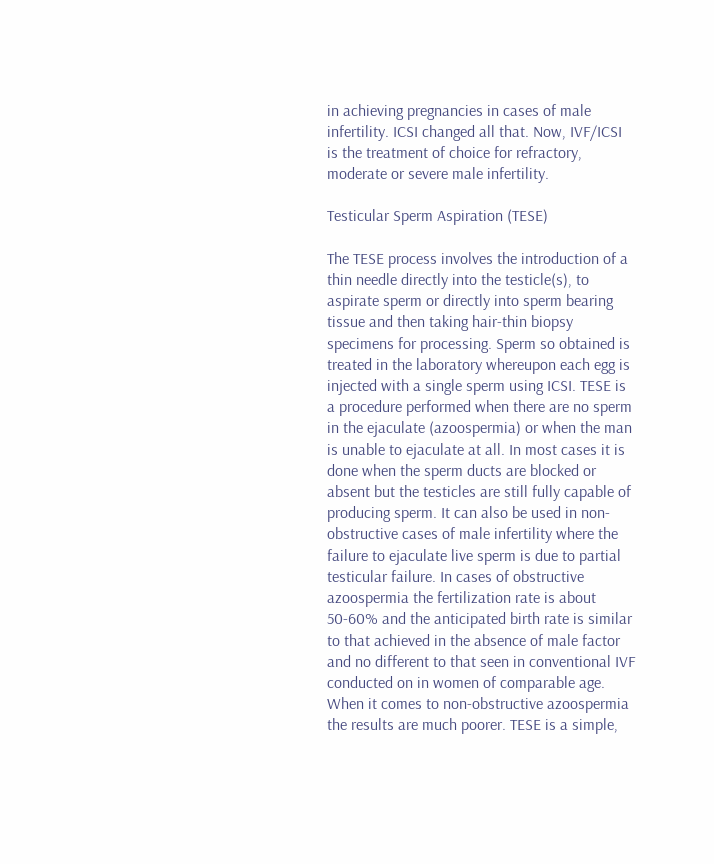in achieving pregnancies in cases of male infertility. ICSI changed all that. Now, IVF/ICSI is the treatment of choice for refractory, moderate or severe male infertility.

Testicular Sperm Aspiration (TESE)

The TESE process involves the introduction of a thin needle directly into the testicle(s), to aspirate sperm or directly into sperm bearing tissue and then taking hair-thin biopsy specimens for processing. Sperm so obtained is treated in the laboratory whereupon each egg is injected with a single sperm using ICSI. TESE is a procedure performed when there are no sperm in the ejaculate (azoospermia) or when the man is unable to ejaculate at all. In most cases it is done when the sperm ducts are blocked or absent but the testicles are still fully capable of producing sperm. It can also be used in non-obstructive cases of male infertility where the failure to ejaculate live sperm is due to partial testicular failure. In cases of obstructive azoospermia the fertilization rate is about 50-60% and the anticipated birth rate is similar to that achieved in the absence of male factor and no different to that seen in conventional IVF conducted on in women of comparable age. When it comes to non-obstructive azoospermia the results are much poorer. TESE is a simple,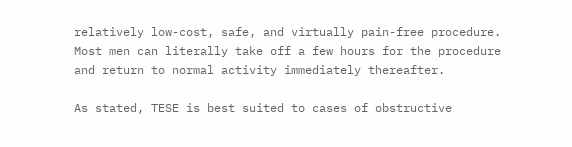relatively low-cost, safe, and virtually pain-free procedure. Most men can literally take off a few hours for the procedure and return to normal activity immediately thereafter.

As stated, TESE is best suited to cases of obstructive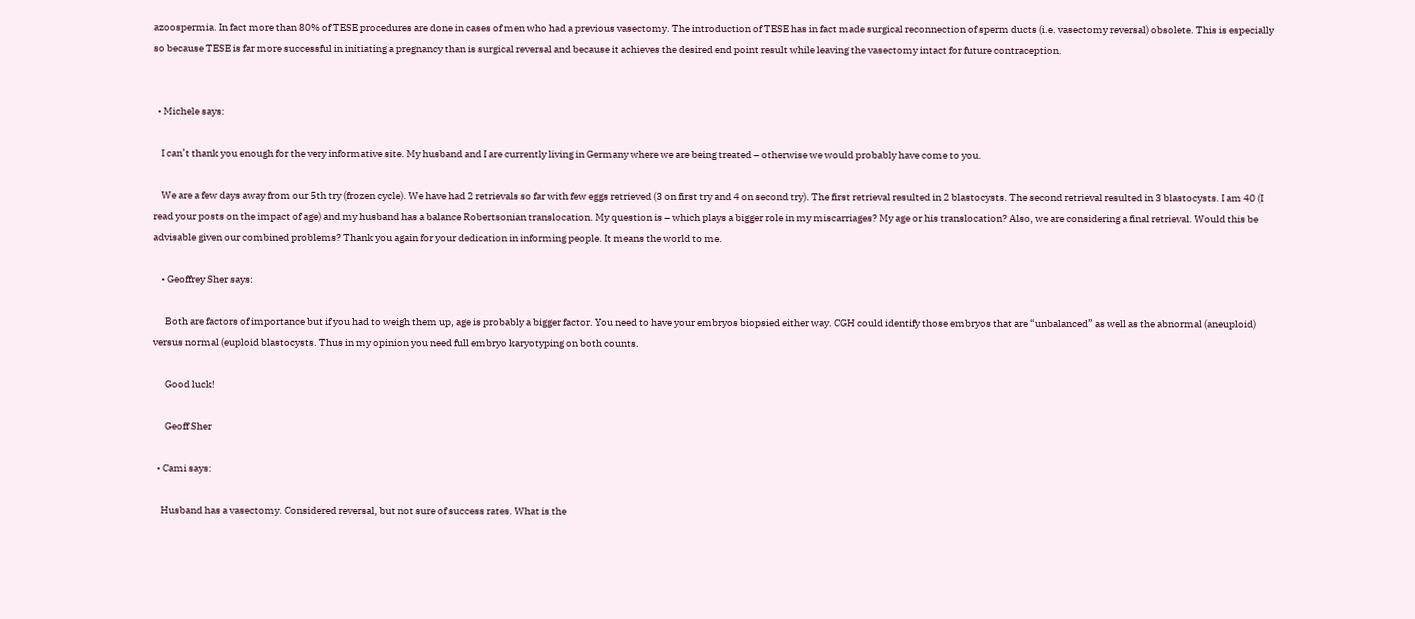azoospermia. In fact more than 80% of TESE procedures are done in cases of men who had a previous vasectomy. The introduction of TESE has in fact made surgical reconnection of sperm ducts (i.e. vasectomy reversal) obsolete. This is especially so because TESE is far more successful in initiating a pregnancy than is surgical reversal and because it achieves the desired end point result while leaving the vasectomy intact for future contraception.


  • Michele says:

    I can’t thank you enough for the very informative site. My husband and I are currently living in Germany where we are being treated – otherwise we would probably have come to you.

    We are a few days away from our 5th try (frozen cycle). We have had 2 retrievals so far with few eggs retrieved (3 on first try and 4 on second try). The first retrieval resulted in 2 blastocysts. The second retrieval resulted in 3 blastocysts. I am 40 (I read your posts on the impact of age) and my husband has a balance Robertsonian translocation. My question is – which plays a bigger role in my miscarriages? My age or his translocation? Also, we are considering a final retrieval. Would this be advisable given our combined problems? Thank you again for your dedication in informing people. It means the world to me.

    • Geoffrey Sher says:

      Both are factors of importance but if you had to weigh them up, age is probably a bigger factor. You need to have your embryos biopsied either way. CGH could identify those embryos that are “unbalanced” as well as the abnormal (aneuploid) versus normal (euploid blastocysts. Thus in my opinion you need full embryo karyotyping on both counts.

      Good luck!

      Geoff Sher

  • Cami says:

    Husband has a vasectomy. Considered reversal, but not sure of success rates. What is the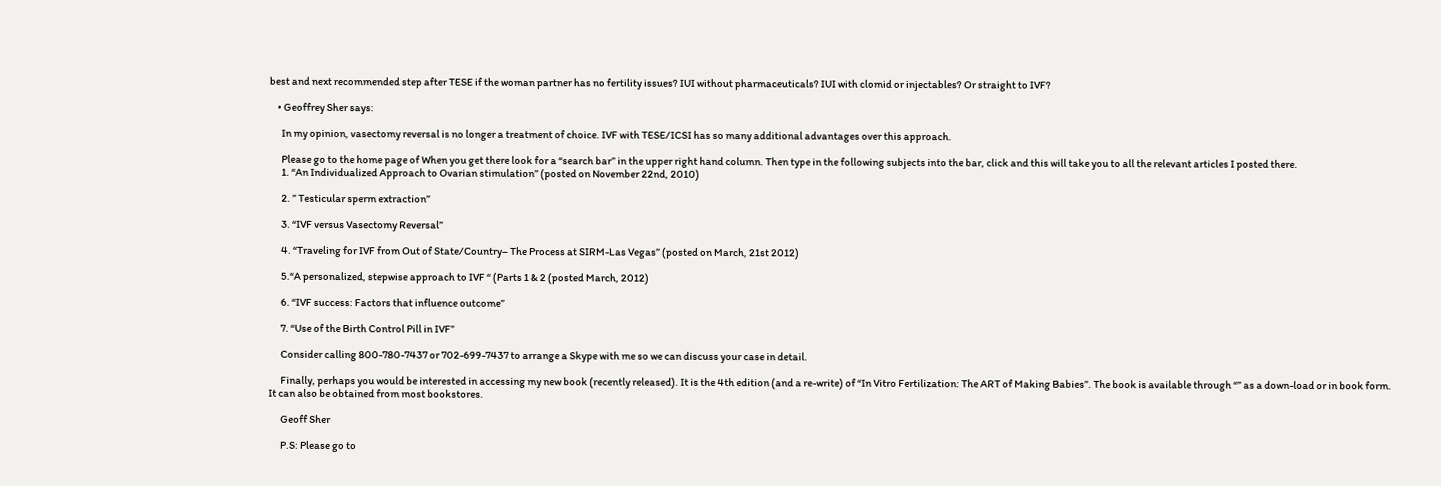best and next recommended step after TESE if the woman partner has no fertility issues? IUI without pharmaceuticals? IUI with clomid or injectables? Or straight to IVF?

    • Geoffrey Sher says:

      In my opinion, vasectomy reversal is no longer a treatment of choice. IVF with TESE/ICSI has so many additional advantages over this approach.

      Please go to the home page of When you get there look for a “search bar” in the upper right hand column. Then type in the following subjects into the bar, click and this will take you to all the relevant articles I posted there.
      1. “An Individualized Approach to Ovarian stimulation” (posted on November 22nd, 2010)

      2. ” Testicular sperm extraction”

      3. “IVF versus Vasectomy Reversal”

      4. “Traveling for IVF from Out of State/Country– The Process at SIRM-Las Vegas” (posted on March, 21st 2012)

      5.“A personalized, stepwise approach to IVF “ (Parts 1 & 2 (posted March, 2012)

      6. “IVF success: Factors that influence outcome”

      7. “Use of the Birth Control Pill in IVF”

      Consider calling 800-780-7437 or 702-699-7437 to arrange a Skype with me so we can discuss your case in detail.

      Finally, perhaps you would be interested in accessing my new book (recently released). It is the 4th edition (and a re-write) of “In Vitro Fertilization: The ART of Making Babies”. The book is available through “” as a down-load or in book form. It can also be obtained from most bookstores.

      Geoff Sher

      P.S: Please go to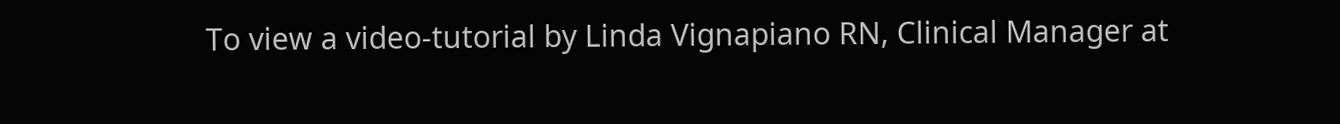To view a video-tutorial by Linda Vignapiano RN, Clinical Manager at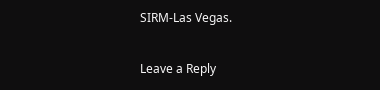SIRM-Las Vegas.

Leave a Reply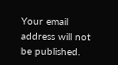Your email address will not be published.